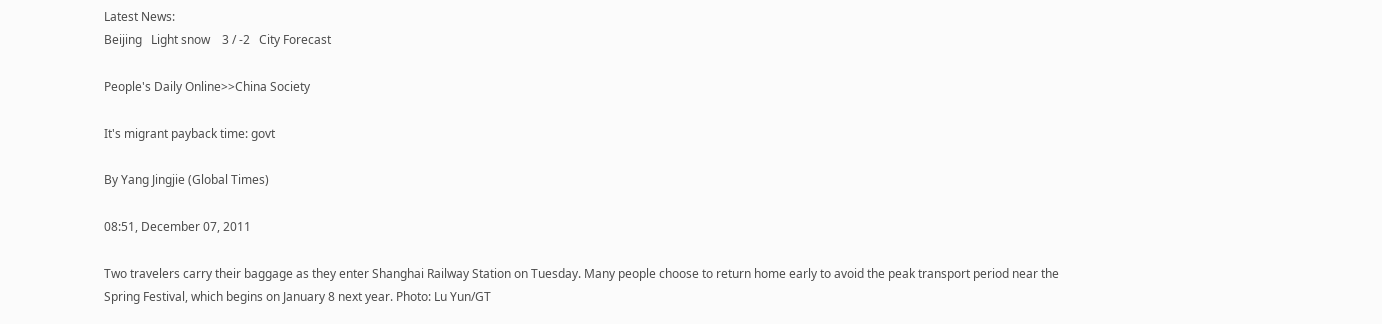Latest News:
Beijing   Light snow    3 / -2   City Forecast

People's Daily Online>>China Society

It's migrant payback time: govt

By Yang Jingjie (Global Times)

08:51, December 07, 2011

Two travelers carry their baggage as they enter Shanghai Railway Station on Tuesday. Many people choose to return home early to avoid the peak transport period near the Spring Festival, which begins on January 8 next year. Photo: Lu Yun/GT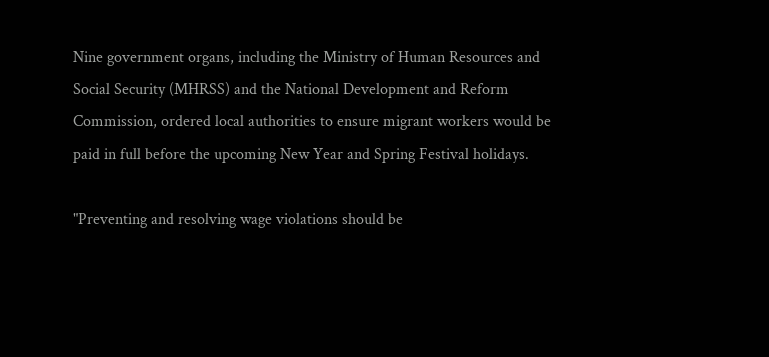Nine government organs, including the Ministry of Human Resources and Social Security (MHRSS) and the National Development and Reform Commission, ordered local authorities to ensure migrant workers would be paid in full before the upcoming New Year and Spring Festival holidays.

"Preventing and resolving wage violations should be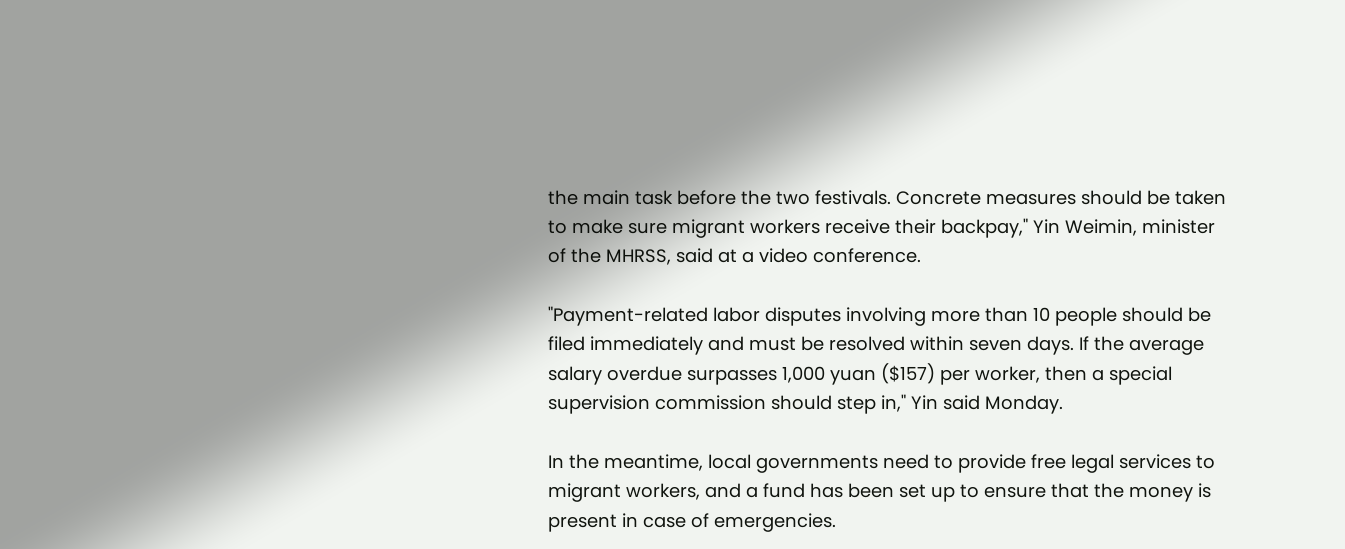the main task before the two festivals. Concrete measures should be taken to make sure migrant workers receive their backpay," Yin Weimin, minister of the MHRSS, said at a video conference.

"Payment-related labor disputes involving more than 10 people should be filed immediately and must be resolved within seven days. If the average salary overdue surpasses 1,000 yuan ($157) per worker, then a special supervision commission should step in," Yin said Monday.

In the meantime, local governments need to provide free legal services to migrant workers, and a fund has been set up to ensure that the money is present in case of emergencies.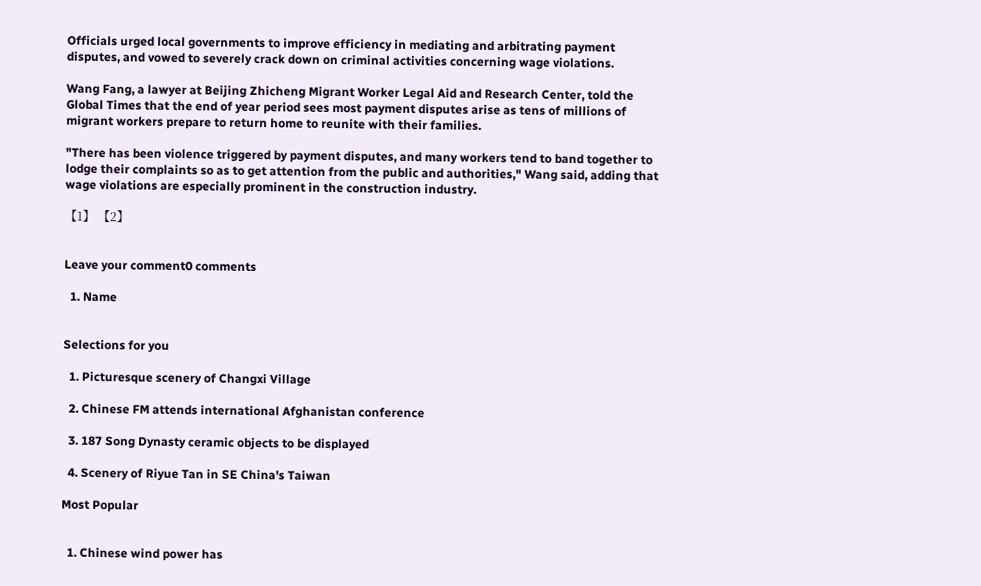Officials urged local governments to improve efficiency in mediating and arbitrating payment disputes, and vowed to severely crack down on criminal activities concerning wage violations.

Wang Fang, a lawyer at Beijing Zhicheng Migrant Worker Legal Aid and Research Center, told the Global Times that the end of year period sees most payment disputes arise as tens of millions of migrant workers prepare to return home to reunite with their families.

"There has been violence triggered by payment disputes, and many workers tend to band together to lodge their complaints so as to get attention from the public and authorities," Wang said, adding that wage violations are especially prominent in the construction industry.

【1】 【2】


Leave your comment0 comments

  1. Name


Selections for you

  1. Picturesque scenery of Changxi Village

  2. Chinese FM attends international Afghanistan conference

  3. 187 Song Dynasty ceramic objects to be displayed

  4. Scenery of Riyue Tan in SE China's Taiwan

Most Popular


  1. Chinese wind power has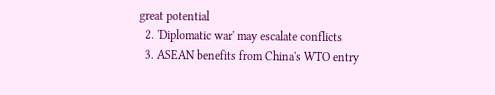great potential
  2. 'Diplomatic war' may escalate conflicts
  3. ASEAN benefits from China's WTO entry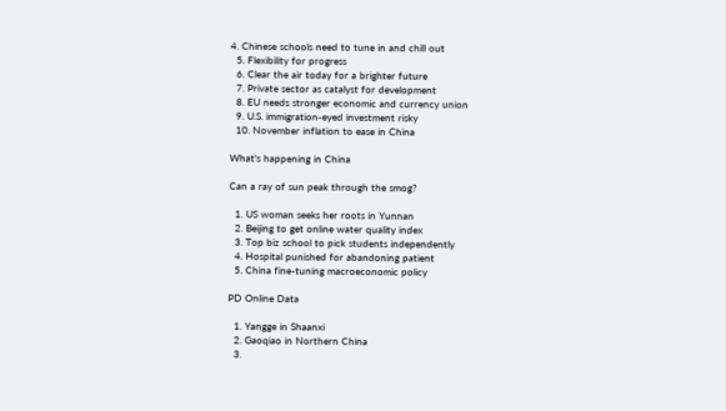4. Chinese schools need to tune in and chill out
  5. Flexibility for progress
  6. Clear the air today for a brighter future
  7. Private sector as catalyst for development
  8. EU needs stronger economic and currency union
  9. U.S. immigration-eyed investment risky
  10. November inflation to ease in China

What's happening in China

Can a ray of sun peak through the smog?

  1. US woman seeks her roots in Yunnan
  2. Beijing to get online water quality index
  3. Top biz school to pick students independently
  4. Hospital punished for abandoning patient
  5. China fine-tuning macroeconomic policy

PD Online Data

  1. Yangge in Shaanxi
  2. Gaoqiao in Northern China
  3.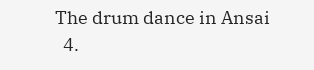The drum dance in Ansai
  4.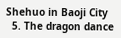Shehuo in Baoji City
  5. The dragon dance